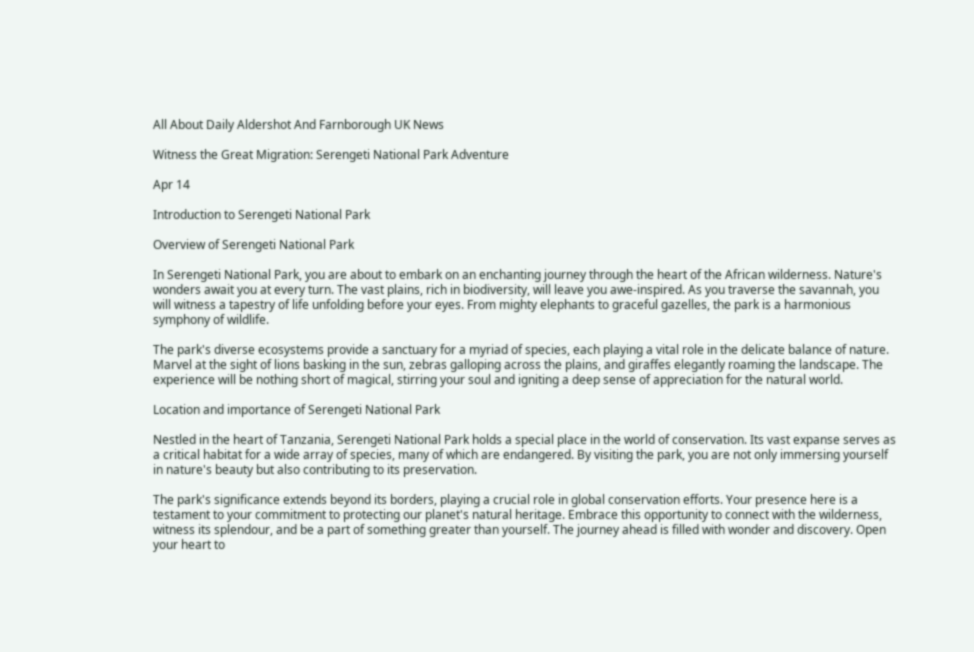All About Daily Aldershot And Farnborough UK News

Witness the Great Migration: Serengeti National Park Adventure

Apr 14

Introduction to Serengeti National Park

Overview of Serengeti National Park

In Serengeti National Park, you are about to embark on an enchanting journey through the heart of the African wilderness. Nature's wonders await you at every turn. The vast plains, rich in biodiversity, will leave you awe-inspired. As you traverse the savannah, you will witness a tapestry of life unfolding before your eyes. From mighty elephants to graceful gazelles, the park is a harmonious symphony of wildlife.

The park's diverse ecosystems provide a sanctuary for a myriad of species, each playing a vital role in the delicate balance of nature. Marvel at the sight of lions basking in the sun, zebras galloping across the plains, and giraffes elegantly roaming the landscape. The experience will be nothing short of magical, stirring your soul and igniting a deep sense of appreciation for the natural world.

Location and importance of Serengeti National Park

Nestled in the heart of Tanzania, Serengeti National Park holds a special place in the world of conservation. Its vast expanse serves as a critical habitat for a wide array of species, many of which are endangered. By visiting the park, you are not only immersing yourself in nature's beauty but also contributing to its preservation.

The park's significance extends beyond its borders, playing a crucial role in global conservation efforts. Your presence here is a testament to your commitment to protecting our planet's natural heritage. Embrace this opportunity to connect with the wilderness, witness its splendour, and be a part of something greater than yourself. The journey ahead is filled with wonder and discovery. Open your heart to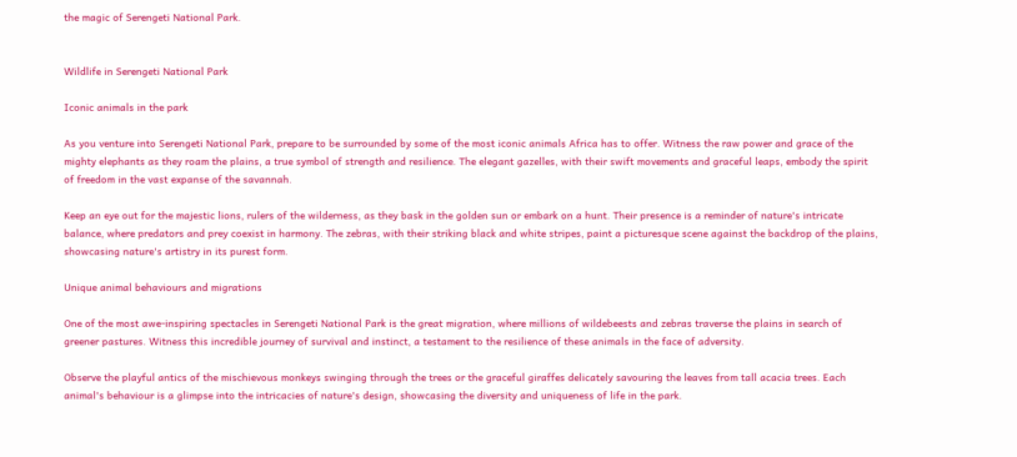the magic of Serengeti National Park.


Wildlife in Serengeti National Park

Iconic animals in the park

As you venture into Serengeti National Park, prepare to be surrounded by some of the most iconic animals Africa has to offer. Witness the raw power and grace of the mighty elephants as they roam the plains, a true symbol of strength and resilience. The elegant gazelles, with their swift movements and graceful leaps, embody the spirit of freedom in the vast expanse of the savannah.

Keep an eye out for the majestic lions, rulers of the wilderness, as they bask in the golden sun or embark on a hunt. Their presence is a reminder of nature's intricate balance, where predators and prey coexist in harmony. The zebras, with their striking black and white stripes, paint a picturesque scene against the backdrop of the plains, showcasing nature's artistry in its purest form.

Unique animal behaviours and migrations

One of the most awe-inspiring spectacles in Serengeti National Park is the great migration, where millions of wildebeests and zebras traverse the plains in search of greener pastures. Witness this incredible journey of survival and instinct, a testament to the resilience of these animals in the face of adversity.

Observe the playful antics of the mischievous monkeys swinging through the trees or the graceful giraffes delicately savouring the leaves from tall acacia trees. Each animal's behaviour is a glimpse into the intricacies of nature's design, showcasing the diversity and uniqueness of life in the park.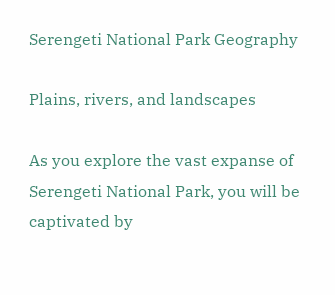Serengeti National Park Geography

Plains, rivers, and landscapes

As you explore the vast expanse of Serengeti National Park, you will be captivated by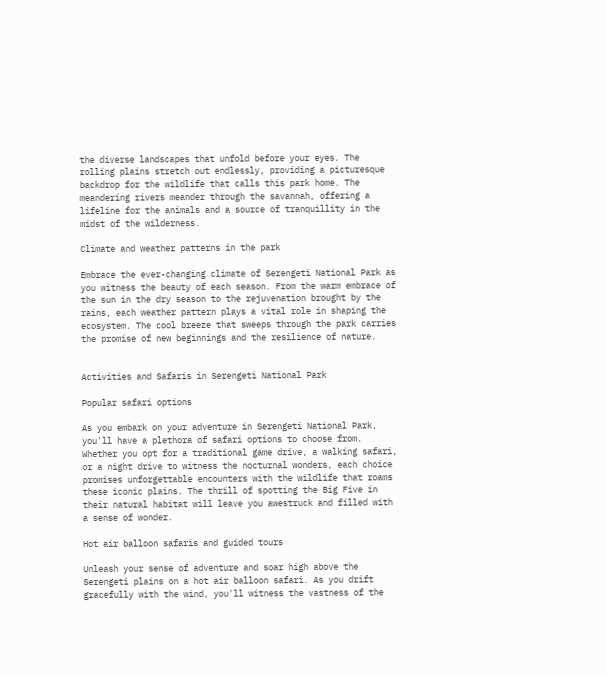the diverse landscapes that unfold before your eyes. The rolling plains stretch out endlessly, providing a picturesque backdrop for the wildlife that calls this park home. The meandering rivers meander through the savannah, offering a lifeline for the animals and a source of tranquillity in the midst of the wilderness.

Climate and weather patterns in the park

Embrace the ever-changing climate of Serengeti National Park as you witness the beauty of each season. From the warm embrace of the sun in the dry season to the rejuvenation brought by the rains, each weather pattern plays a vital role in shaping the ecosystem. The cool breeze that sweeps through the park carries the promise of new beginnings and the resilience of nature.


Activities and Safaris in Serengeti National Park

Popular safari options

As you embark on your adventure in Serengeti National Park, you'll have a plethora of safari options to choose from. Whether you opt for a traditional game drive, a walking safari, or a night drive to witness the nocturnal wonders, each choice promises unforgettable encounters with the wildlife that roams these iconic plains. The thrill of spotting the Big Five in their natural habitat will leave you awestruck and filled with a sense of wonder.

Hot air balloon safaris and guided tours

Unleash your sense of adventure and soar high above the Serengeti plains on a hot air balloon safari. As you drift gracefully with the wind, you'll witness the vastness of the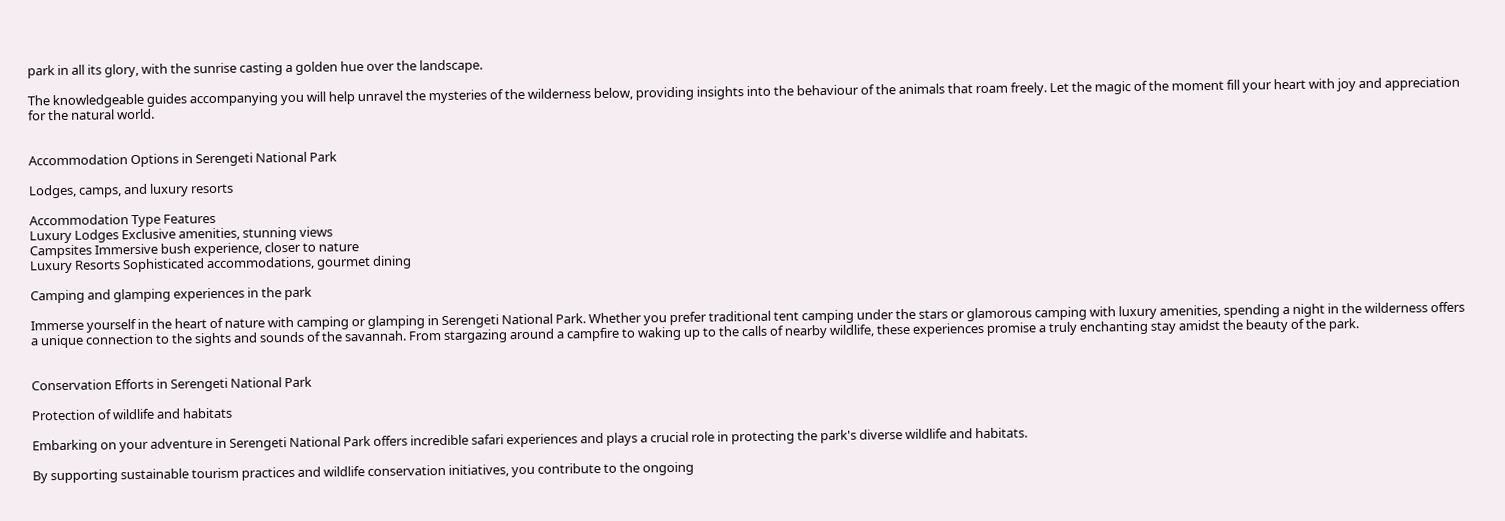park in all its glory, with the sunrise casting a golden hue over the landscape.

The knowledgeable guides accompanying you will help unravel the mysteries of the wilderness below, providing insights into the behaviour of the animals that roam freely. Let the magic of the moment fill your heart with joy and appreciation for the natural world.


Accommodation Options in Serengeti National Park

Lodges, camps, and luxury resorts

Accommodation Type Features
Luxury Lodges Exclusive amenities, stunning views
Campsites Immersive bush experience, closer to nature
Luxury Resorts Sophisticated accommodations, gourmet dining

Camping and glamping experiences in the park

Immerse yourself in the heart of nature with camping or glamping in Serengeti National Park. Whether you prefer traditional tent camping under the stars or glamorous camping with luxury amenities, spending a night in the wilderness offers a unique connection to the sights and sounds of the savannah. From stargazing around a campfire to waking up to the calls of nearby wildlife, these experiences promise a truly enchanting stay amidst the beauty of the park.


Conservation Efforts in Serengeti National Park

Protection of wildlife and habitats

Embarking on your adventure in Serengeti National Park offers incredible safari experiences and plays a crucial role in protecting the park's diverse wildlife and habitats.

By supporting sustainable tourism practices and wildlife conservation initiatives, you contribute to the ongoing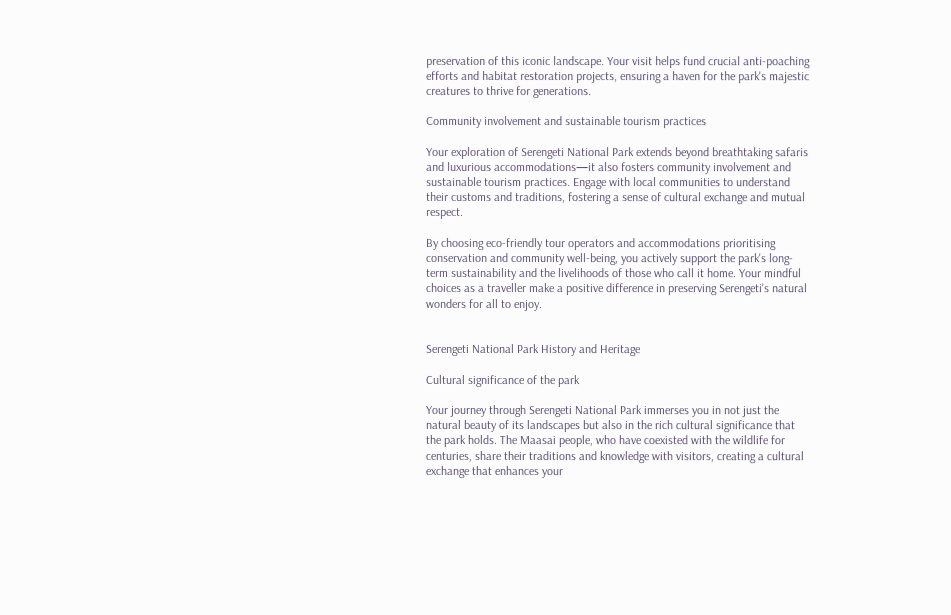preservation of this iconic landscape. Your visit helps fund crucial anti-poaching efforts and habitat restoration projects, ensuring a haven for the park's majestic creatures to thrive for generations.

Community involvement and sustainable tourism practices

Your exploration of Serengeti National Park extends beyond breathtaking safaris and luxurious accommodations—it also fosters community involvement and sustainable tourism practices. Engage with local communities to understand their customs and traditions, fostering a sense of cultural exchange and mutual respect.

By choosing eco-friendly tour operators and accommodations prioritising conservation and community well-being, you actively support the park's long-term sustainability and the livelihoods of those who call it home. Your mindful choices as a traveller make a positive difference in preserving Serengeti's natural wonders for all to enjoy.


Serengeti National Park History and Heritage

Cultural significance of the park

Your journey through Serengeti National Park immerses you in not just the natural beauty of its landscapes but also in the rich cultural significance that the park holds. The Maasai people, who have coexisted with the wildlife for centuries, share their traditions and knowledge with visitors, creating a cultural exchange that enhances your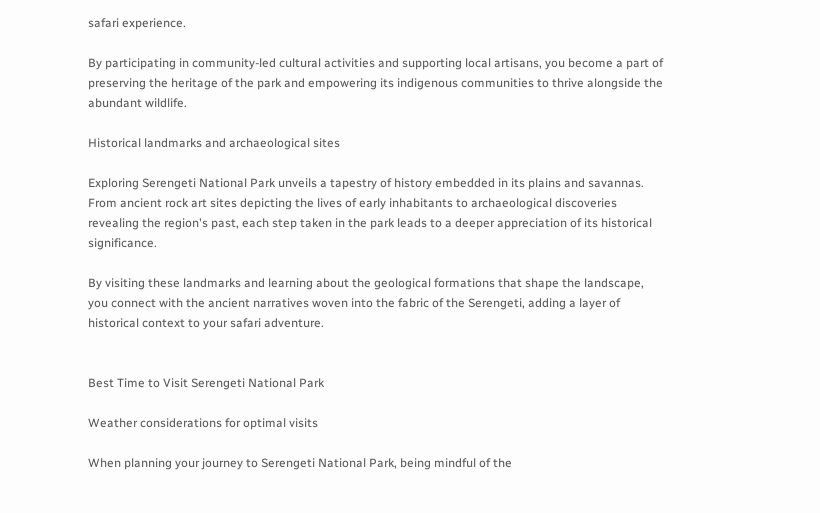safari experience.

By participating in community-led cultural activities and supporting local artisans, you become a part of preserving the heritage of the park and empowering its indigenous communities to thrive alongside the abundant wildlife.

Historical landmarks and archaeological sites

Exploring Serengeti National Park unveils a tapestry of history embedded in its plains and savannas. From ancient rock art sites depicting the lives of early inhabitants to archaeological discoveries revealing the region's past, each step taken in the park leads to a deeper appreciation of its historical significance.

By visiting these landmarks and learning about the geological formations that shape the landscape, you connect with the ancient narratives woven into the fabric of the Serengeti, adding a layer of historical context to your safari adventure.


Best Time to Visit Serengeti National Park

Weather considerations for optimal visits

When planning your journey to Serengeti National Park, being mindful of the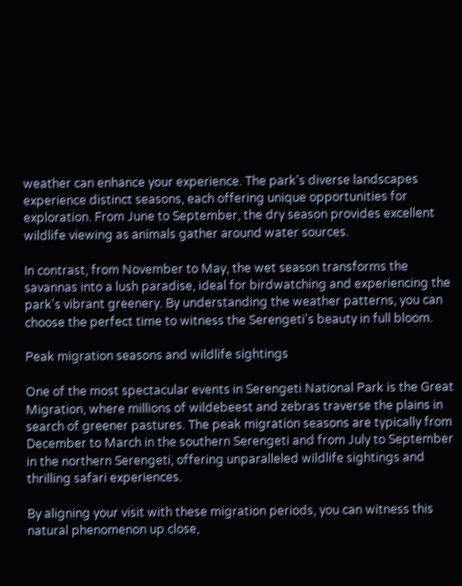weather can enhance your experience. The park's diverse landscapes experience distinct seasons, each offering unique opportunities for exploration. From June to September, the dry season provides excellent wildlife viewing as animals gather around water sources.

In contrast, from November to May, the wet season transforms the savannas into a lush paradise, ideal for birdwatching and experiencing the park's vibrant greenery. By understanding the weather patterns, you can choose the perfect time to witness the Serengeti's beauty in full bloom.

Peak migration seasons and wildlife sightings

One of the most spectacular events in Serengeti National Park is the Great Migration, where millions of wildebeest and zebras traverse the plains in search of greener pastures. The peak migration seasons are typically from December to March in the southern Serengeti and from July to September in the northern Serengeti, offering unparalleled wildlife sightings and thrilling safari experiences.

By aligning your visit with these migration periods, you can witness this natural phenomenon up close,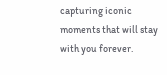capturing iconic moments that will stay with you forever.